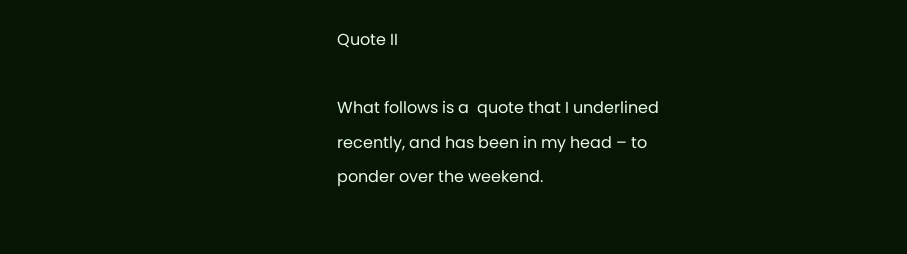Quote II

What follows is a  quote that I underlined recently, and has been in my head – to ponder over the weekend.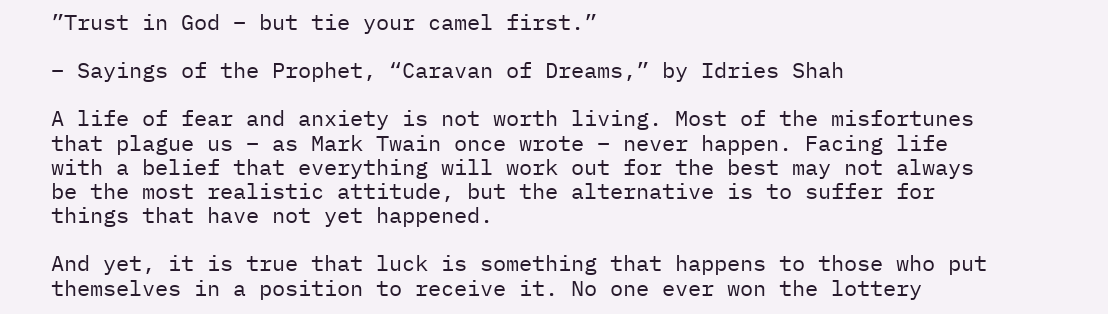”Trust in God – but tie your camel first.”

– Sayings of the Prophet, “Caravan of Dreams,” by Idries Shah

A life of fear and anxiety is not worth living. Most of the misfortunes that plague us – as Mark Twain once wrote – never happen. Facing life with a belief that everything will work out for the best may not always be the most realistic attitude, but the alternative is to suffer for things that have not yet happened.

And yet, it is true that luck is something that happens to those who put themselves in a position to receive it. No one ever won the lottery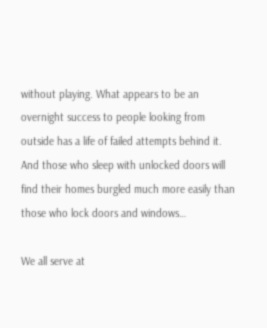without playing. What appears to be an overnight success to people looking from outside has a life of failed attempts behind it. And those who sleep with unlocked doors will find their homes burgled much more easily than those who lock doors and windows…

We all serve at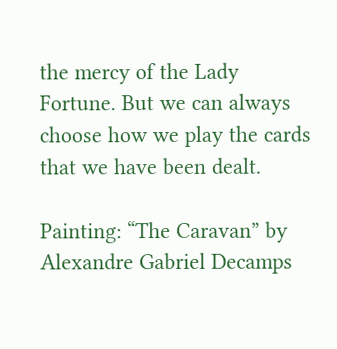the mercy of the Lady Fortune. But we can always choose how we play the cards that we have been dealt.

Painting: “The Caravan” by Alexandre Gabriel Decamps